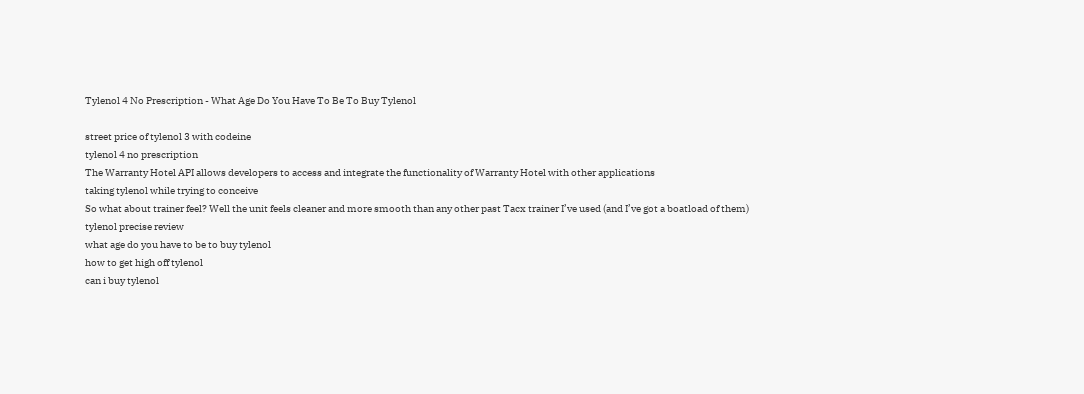Tylenol 4 No Prescription - What Age Do You Have To Be To Buy Tylenol

street price of tylenol 3 with codeine
tylenol 4 no prescription
The Warranty Hotel API allows developers to access and integrate the functionality of Warranty Hotel with other applications
taking tylenol while trying to conceive
So what about trainer feel? Well the unit feels cleaner and more smooth than any other past Tacx trainer I’ve used (and I’ve got a boatload of them)
tylenol precise review
what age do you have to be to buy tylenol
how to get high off tylenol
can i buy tylenol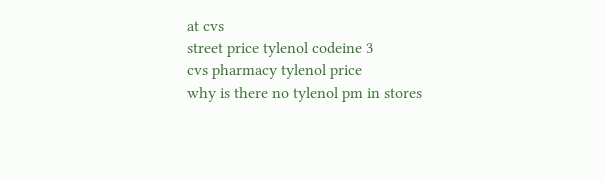at cvs
street price tylenol codeine 3
cvs pharmacy tylenol price
why is there no tylenol pm in stores